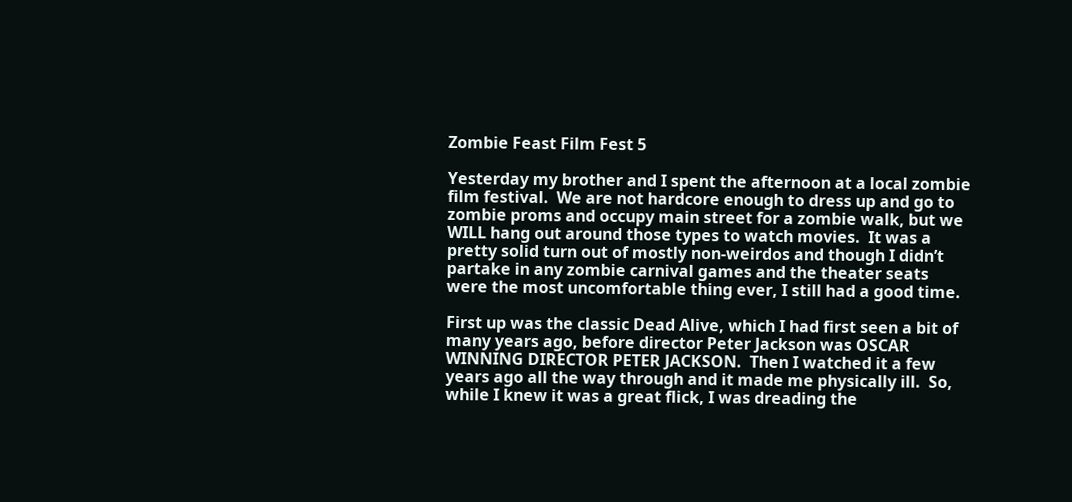Zombie Feast Film Fest 5

Yesterday my brother and I spent the afternoon at a local zombie film festival.  We are not hardcore enough to dress up and go to zombie proms and occupy main street for a zombie walk, but we WILL hang out around those types to watch movies.  It was a pretty solid turn out of mostly non-weirdos and though I didn’t partake in any zombie carnival games and the theater seats were the most uncomfortable thing ever, I still had a good time.

First up was the classic Dead Alive, which I had first seen a bit of many years ago, before director Peter Jackson was OSCAR WINNING DIRECTOR PETER JACKSON.  Then I watched it a few years ago all the way through and it made me physically ill.  So, while I knew it was a great flick, I was dreading the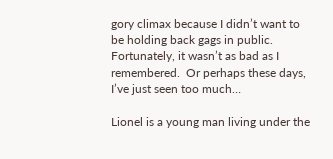gory climax because I didn’t want to be holding back gags in public.  Fortunately, it wasn’t as bad as I remembered.  Or perhaps these days, I’ve just seen too much…

Lionel is a young man living under the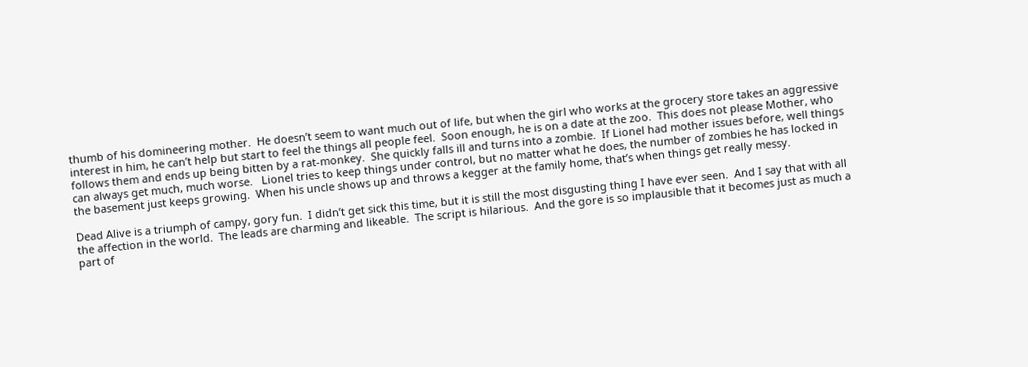thumb of his domineering mother.  He doesn’t seem to want much out of life, but when the girl who works at the grocery store takes an aggressive interest in him, he can’t help but start to feel the things all people feel.  Soon enough, he is on a date at the zoo.  This does not please Mother, who follows them and ends up being bitten by a rat-monkey.  She quickly falls ill and turns into a zombie.  If Lionel had mother issues before, well things can always get much, much worse.   Lionel tries to keep things under control, but no matter what he does, the number of zombies he has locked in the basement just keeps growing.  When his uncle shows up and throws a kegger at the family home, that’s when things get really messy.

Dead Alive is a triumph of campy, gory fun.  I didn’t get sick this time, but it is still the most disgusting thing I have ever seen.  And I say that with all the affection in the world.  The leads are charming and likeable.  The script is hilarious.  And the gore is so implausible that it becomes just as much a part of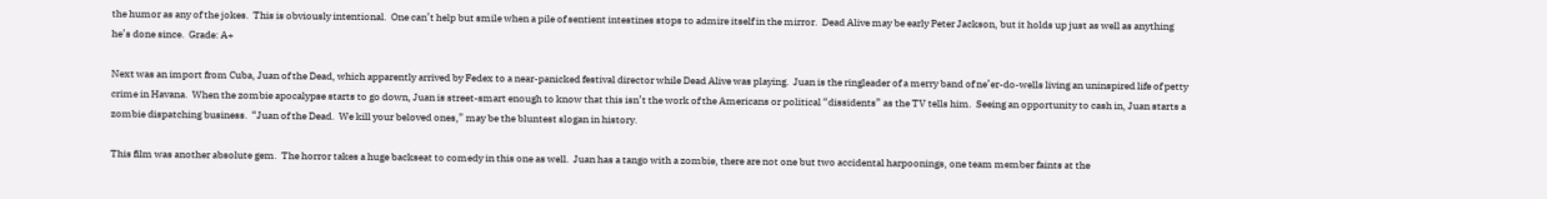the humor as any of the jokes.  This is obviously intentional.  One can’t help but smile when a pile of sentient intestines stops to admire itself in the mirror.  Dead Alive may be early Peter Jackson, but it holds up just as well as anything he’s done since.  Grade: A+

Next was an import from Cuba, Juan of the Dead, which apparently arrived by Fedex to a near-panicked festival director while Dead Alive was playing.  Juan is the ringleader of a merry band of ne’er-do-wells living an uninspired life of petty crime in Havana.  When the zombie apocalypse starts to go down, Juan is street-smart enough to know that this isn’t the work of the Americans or political “dissidents” as the TV tells him.  Seeing an opportunity to cash in, Juan starts a zombie dispatching business.  “Juan of the Dead.  We kill your beloved ones,” may be the bluntest slogan in history.

This film was another absolute gem.  The horror takes a huge backseat to comedy in this one as well.  Juan has a tango with a zombie, there are not one but two accidental harpoonings, one team member faints at the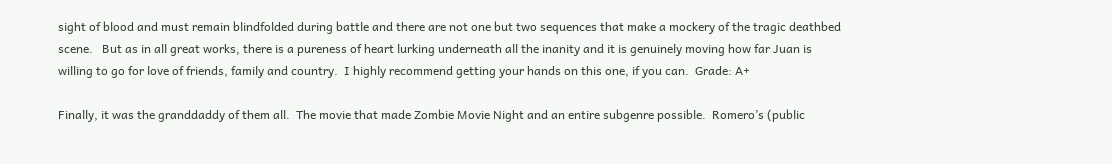sight of blood and must remain blindfolded during battle and there are not one but two sequences that make a mockery of the tragic deathbed scene.   But as in all great works, there is a pureness of heart lurking underneath all the inanity and it is genuinely moving how far Juan is willing to go for love of friends, family and country.  I highly recommend getting your hands on this one, if you can.  Grade: A+

Finally, it was the granddaddy of them all.  The movie that made Zombie Movie Night and an entire subgenre possible.  Romero’s (public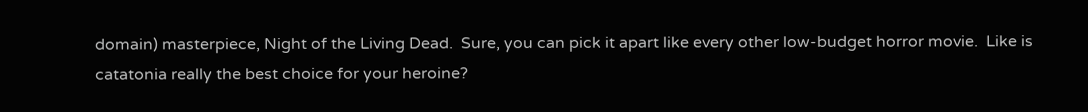domain) masterpiece, Night of the Living Dead.  Sure, you can pick it apart like every other low-budget horror movie.  Like is catatonia really the best choice for your heroine?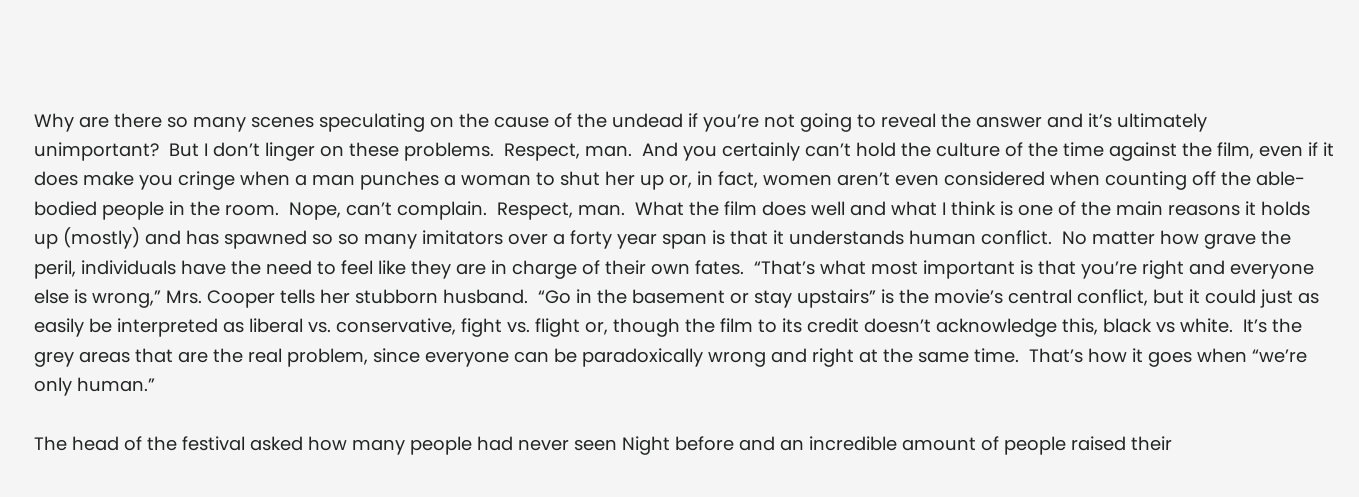Why are there so many scenes speculating on the cause of the undead if you’re not going to reveal the answer and it’s ultimately unimportant?  But I don’t linger on these problems.  Respect, man.  And you certainly can’t hold the culture of the time against the film, even if it does make you cringe when a man punches a woman to shut her up or, in fact, women aren’t even considered when counting off the able-bodied people in the room.  Nope, can’t complain.  Respect, man.  What the film does well and what I think is one of the main reasons it holds up (mostly) and has spawned so so many imitators over a forty year span is that it understands human conflict.  No matter how grave the peril, individuals have the need to feel like they are in charge of their own fates.  “That’s what most important is that you’re right and everyone else is wrong,” Mrs. Cooper tells her stubborn husband.  “Go in the basement or stay upstairs” is the movie’s central conflict, but it could just as easily be interpreted as liberal vs. conservative, fight vs. flight or, though the film to its credit doesn’t acknowledge this, black vs white.  It’s the grey areas that are the real problem, since everyone can be paradoxically wrong and right at the same time.  That’s how it goes when “we’re only human.”

The head of the festival asked how many people had never seen Night before and an incredible amount of people raised their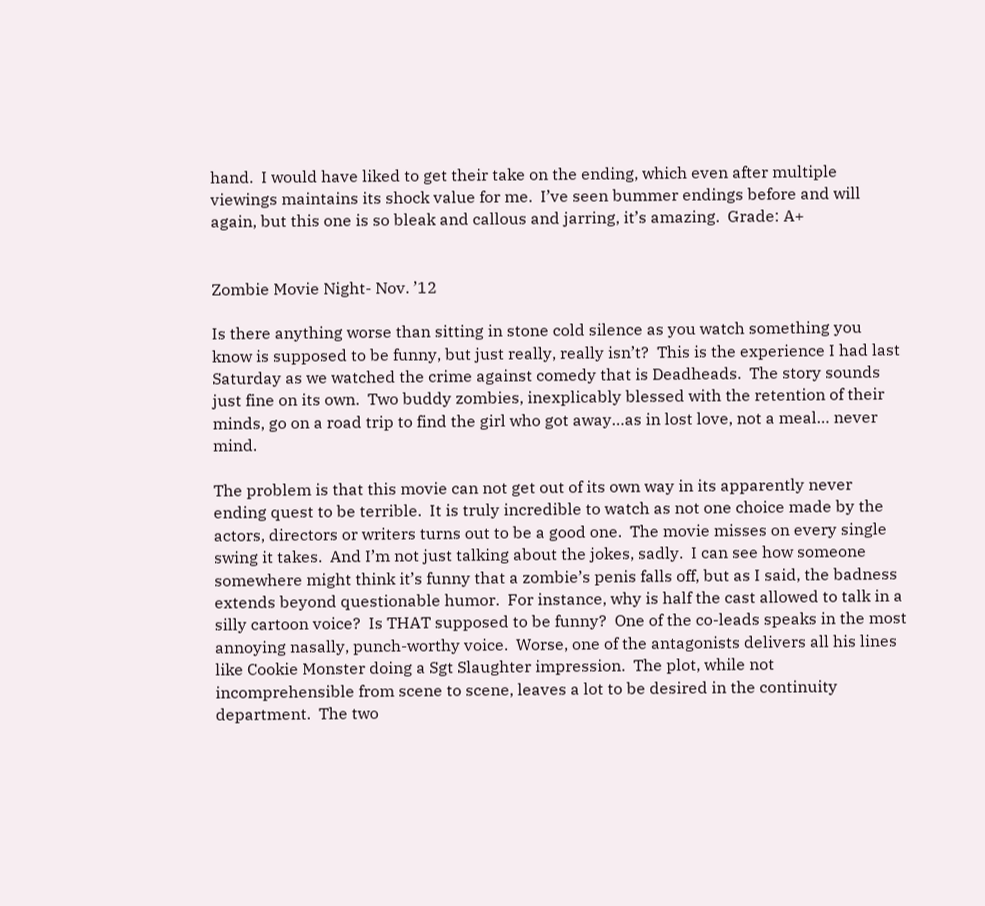hand.  I would have liked to get their take on the ending, which even after multiple viewings maintains its shock value for me.  I’ve seen bummer endings before and will again, but this one is so bleak and callous and jarring, it’s amazing.  Grade: A+


Zombie Movie Night- Nov. ’12

Is there anything worse than sitting in stone cold silence as you watch something you know is supposed to be funny, but just really, really isn’t?  This is the experience I had last Saturday as we watched the crime against comedy that is Deadheads.  The story sounds just fine on its own.  Two buddy zombies, inexplicably blessed with the retention of their minds, go on a road trip to find the girl who got away…as in lost love, not a meal… never mind.

The problem is that this movie can not get out of its own way in its apparently never ending quest to be terrible.  It is truly incredible to watch as not one choice made by the actors, directors or writers turns out to be a good one.  The movie misses on every single swing it takes.  And I’m not just talking about the jokes, sadly.  I can see how someone somewhere might think it’s funny that a zombie’s penis falls off, but as I said, the badness extends beyond questionable humor.  For instance, why is half the cast allowed to talk in a silly cartoon voice?  Is THAT supposed to be funny?  One of the co-leads speaks in the most annoying nasally, punch-worthy voice.  Worse, one of the antagonists delivers all his lines like Cookie Monster doing a Sgt Slaughter impression.  The plot, while not incomprehensible from scene to scene, leaves a lot to be desired in the continuity department.  The two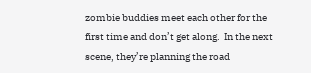zombie buddies meet each other for the first time and don’t get along.  In the next scene, they’re planning the road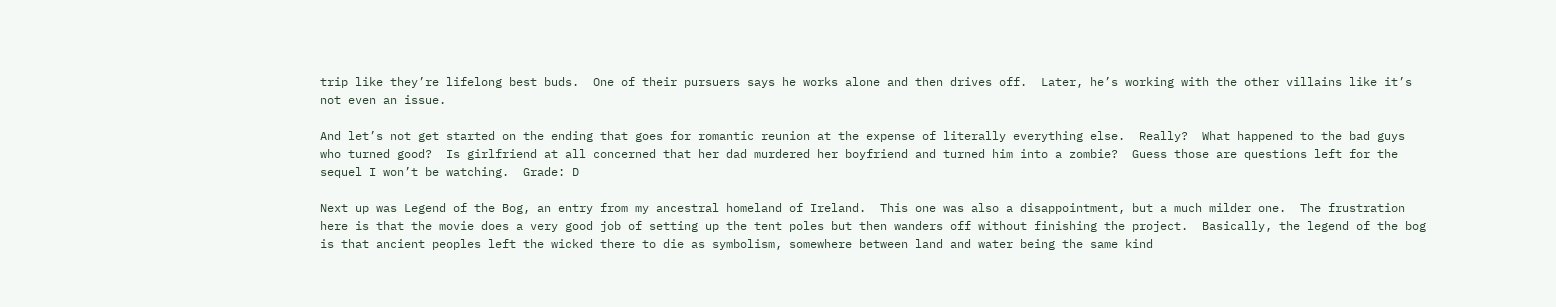trip like they’re lifelong best buds.  One of their pursuers says he works alone and then drives off.  Later, he’s working with the other villains like it’s not even an issue.

And let’s not get started on the ending that goes for romantic reunion at the expense of literally everything else.  Really?  What happened to the bad guys who turned good?  Is girlfriend at all concerned that her dad murdered her boyfriend and turned him into a zombie?  Guess those are questions left for the sequel I won’t be watching.  Grade: D

Next up was Legend of the Bog, an entry from my ancestral homeland of Ireland.  This one was also a disappointment, but a much milder one.  The frustration here is that the movie does a very good job of setting up the tent poles but then wanders off without finishing the project.  Basically, the legend of the bog is that ancient peoples left the wicked there to die as symbolism, somewhere between land and water being the same kind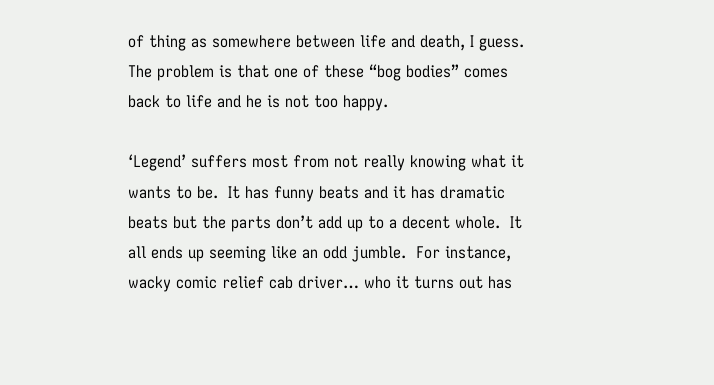of thing as somewhere between life and death, I guess.  The problem is that one of these “bog bodies” comes back to life and he is not too happy.

‘Legend’ suffers most from not really knowing what it wants to be.  It has funny beats and it has dramatic beats but the parts don’t add up to a decent whole.  It all ends up seeming like an odd jumble.  For instance, wacky comic relief cab driver… who it turns out has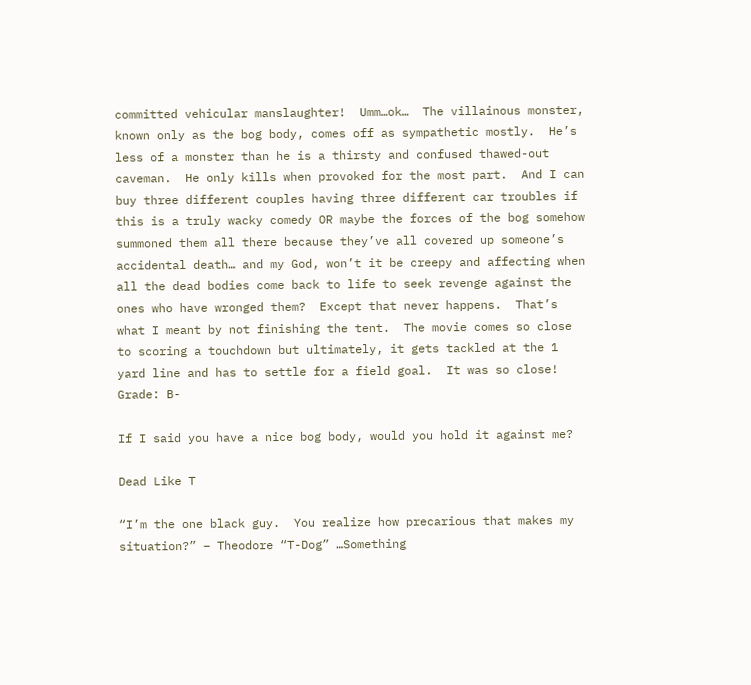committed vehicular manslaughter!  Umm…ok…  The villainous monster, known only as the bog body, comes off as sympathetic mostly.  He’s less of a monster than he is a thirsty and confused thawed-out caveman.  He only kills when provoked for the most part.  And I can buy three different couples having three different car troubles if this is a truly wacky comedy OR maybe the forces of the bog somehow summoned them all there because they’ve all covered up someone’s accidental death… and my God, won’t it be creepy and affecting when all the dead bodies come back to life to seek revenge against the ones who have wronged them?  Except that never happens.  That’s what I meant by not finishing the tent.  The movie comes so close to scoring a touchdown but ultimately, it gets tackled at the 1 yard line and has to settle for a field goal.  It was so close!  Grade: B-

If I said you have a nice bog body, would you hold it against me?

Dead Like T

“I’m the one black guy.  You realize how precarious that makes my situation?” – Theodore “T-Dog” …Something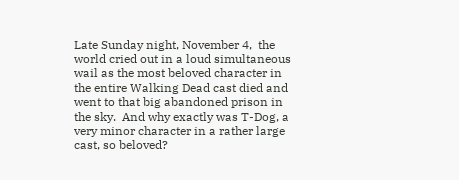Late Sunday night, November 4,  the world cried out in a loud simultaneous wail as the most beloved character in the entire Walking Dead cast died and went to that big abandoned prison in the sky.  And why exactly was T-Dog, a very minor character in a rather large cast, so beloved?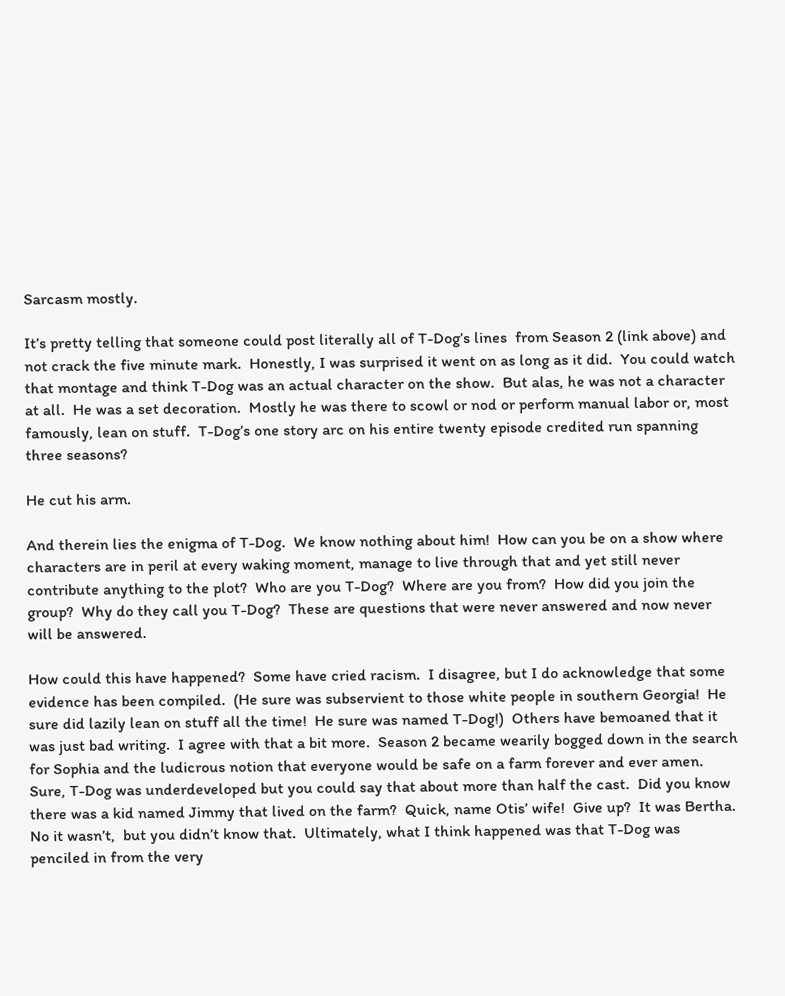Sarcasm mostly.

It’s pretty telling that someone could post literally all of T-Dog’s lines  from Season 2 (link above) and not crack the five minute mark.  Honestly, I was surprised it went on as long as it did.  You could watch that montage and think T-Dog was an actual character on the show.  But alas, he was not a character at all.  He was a set decoration.  Mostly he was there to scowl or nod or perform manual labor or, most famously, lean on stuff.  T-Dog’s one story arc on his entire twenty episode credited run spanning three seasons?

He cut his arm.

And therein lies the enigma of T-Dog.  We know nothing about him!  How can you be on a show where characters are in peril at every waking moment, manage to live through that and yet still never contribute anything to the plot?  Who are you T-Dog?  Where are you from?  How did you join the group?  Why do they call you T-Dog?  These are questions that were never answered and now never will be answered.

How could this have happened?  Some have cried racism.  I disagree, but I do acknowledge that some evidence has been compiled.  (He sure was subservient to those white people in southern Georgia!  He sure did lazily lean on stuff all the time!  He sure was named T-Dog!)  Others have bemoaned that it was just bad writing.  I agree with that a bit more.  Season 2 became wearily bogged down in the search for Sophia and the ludicrous notion that everyone would be safe on a farm forever and ever amen.  Sure, T-Dog was underdeveloped but you could say that about more than half the cast.  Did you know there was a kid named Jimmy that lived on the farm?  Quick, name Otis’ wife!  Give up?  It was Bertha.  No it wasn’t,  but you didn’t know that.  Ultimately, what I think happened was that T-Dog was penciled in from the very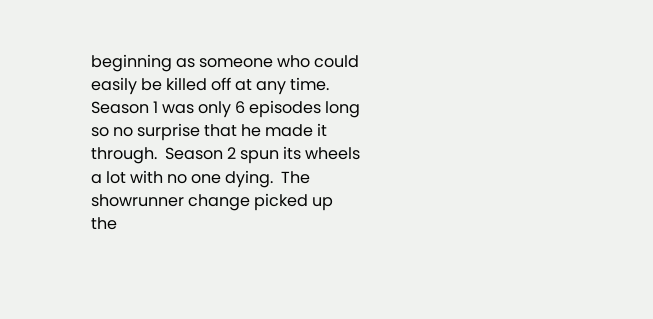beginning as someone who could easily be killed off at any time.  Season 1 was only 6 episodes long so no surprise that he made it through.  Season 2 spun its wheels a lot with no one dying.  The showrunner change picked up the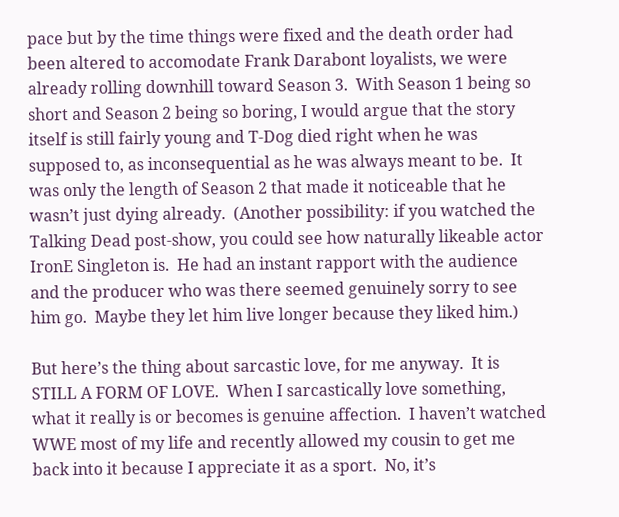pace but by the time things were fixed and the death order had been altered to accomodate Frank Darabont loyalists, we were already rolling downhill toward Season 3.  With Season 1 being so short and Season 2 being so boring, I would argue that the story itself is still fairly young and T-Dog died right when he was supposed to, as inconsequential as he was always meant to be.  It was only the length of Season 2 that made it noticeable that he wasn’t just dying already.  (Another possibility: if you watched the Talking Dead post-show, you could see how naturally likeable actor IronE Singleton is.  He had an instant rapport with the audience and the producer who was there seemed genuinely sorry to see him go.  Maybe they let him live longer because they liked him.)

But here’s the thing about sarcastic love, for me anyway.  It is STILL A FORM OF LOVE.  When I sarcastically love something, what it really is or becomes is genuine affection.  I haven’t watched WWE most of my life and recently allowed my cousin to get me back into it because I appreciate it as a sport.  No, it’s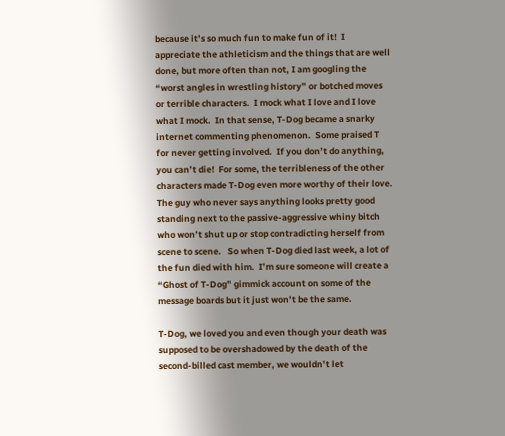because it’s so much fun to make fun of it!  I appreciate the athleticism and the things that are well done, but more often than not, I am googling the “worst angles in wrestling history” or botched moves or terrible characters.  I mock what I love and I love what I mock.  In that sense, T-Dog became a snarky internet commenting phenomenon.  Some praised T for never getting involved.  If you don’t do anything, you can’t die!  For some, the terribleness of the other characters made T-Dog even more worthy of their love.  The guy who never says anything looks pretty good standing next to the passive-aggressive whiny bitch who won’t shut up or stop contradicting herself from scene to scene.   So when T-Dog died last week, a lot of the fun died with him.  I’m sure someone will create a “Ghost of T-Dog” gimmick account on some of the message boards but it just won’t be the same.

T-Dog, we loved you and even though your death was supposed to be overshadowed by the death of the second-billed cast member, we wouldn’t let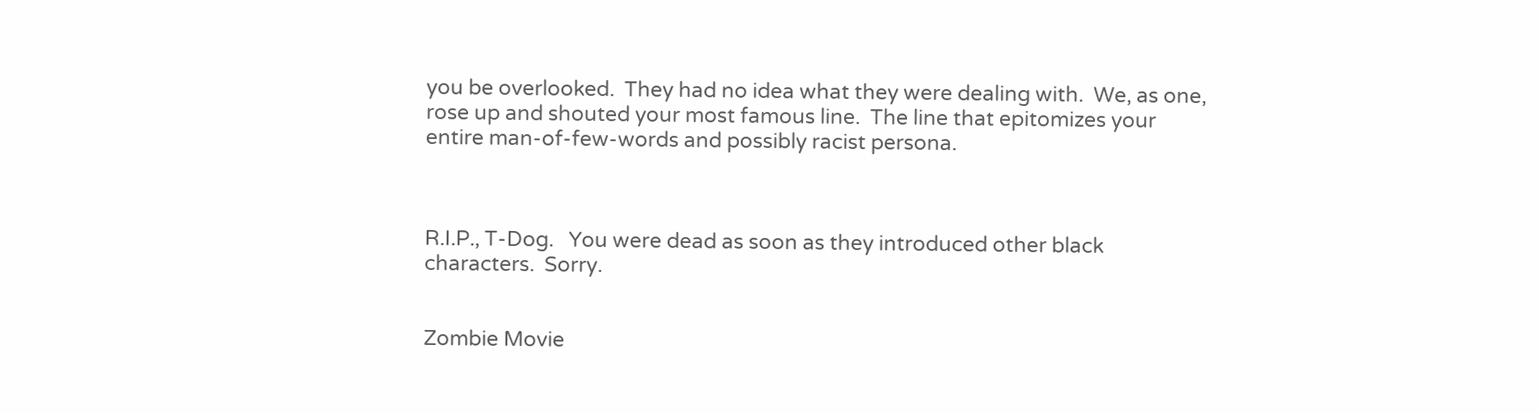you be overlooked.  They had no idea what they were dealing with.  We, as one, rose up and shouted your most famous line.  The line that epitomizes your entire man-of-few-words and possibly racist persona.



R.I.P., T-Dog.   You were dead as soon as they introduced other black characters.  Sorry.


Zombie Movie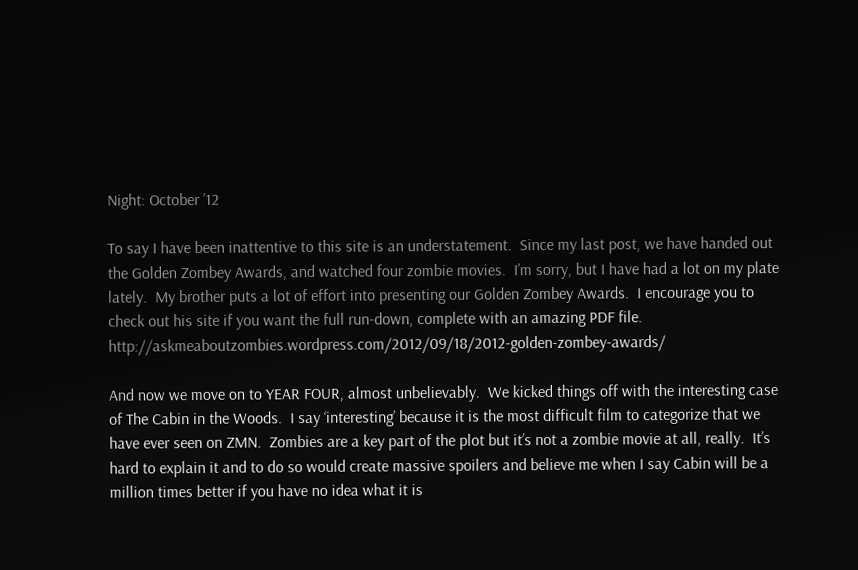Night: October ’12

To say I have been inattentive to this site is an understatement.  Since my last post, we have handed out the Golden Zombey Awards, and watched four zombie movies.  I’m sorry, but I have had a lot on my plate lately.  My brother puts a lot of effort into presenting our Golden Zombey Awards.  I encourage you to check out his site if you want the full run-down, complete with an amazing PDF file.  http://askmeaboutzombies.wordpress.com/2012/09/18/2012-golden-zombey-awards/

And now we move on to YEAR FOUR, almost unbelievably.  We kicked things off with the interesting case of The Cabin in the Woods.  I say ‘interesting’ because it is the most difficult film to categorize that we have ever seen on ZMN.  Zombies are a key part of the plot but it’s not a zombie movie at all, really.  It’s hard to explain it and to do so would create massive spoilers and believe me when I say Cabin will be a million times better if you have no idea what it is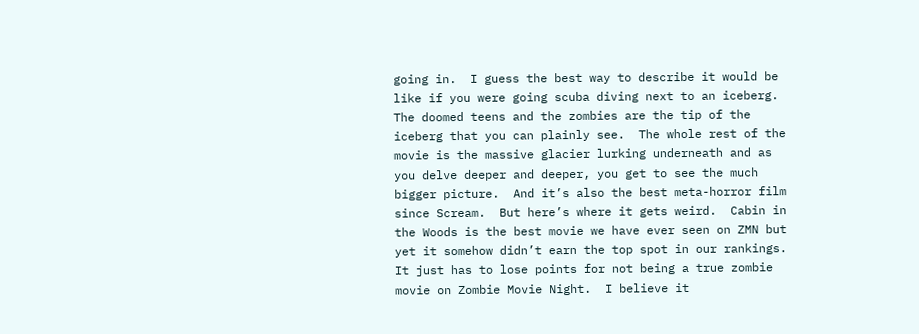going in.  I guess the best way to describe it would be like if you were going scuba diving next to an iceberg.  The doomed teens and the zombies are the tip of the iceberg that you can plainly see.  The whole rest of the movie is the massive glacier lurking underneath and as you delve deeper and deeper, you get to see the much bigger picture.  And it’s also the best meta-horror film since Scream.  But here’s where it gets weird.  Cabin in the Woods is the best movie we have ever seen on ZMN but yet it somehow didn’t earn the top spot in our rankings.  It just has to lose points for not being a true zombie movie on Zombie Movie Night.  I believe it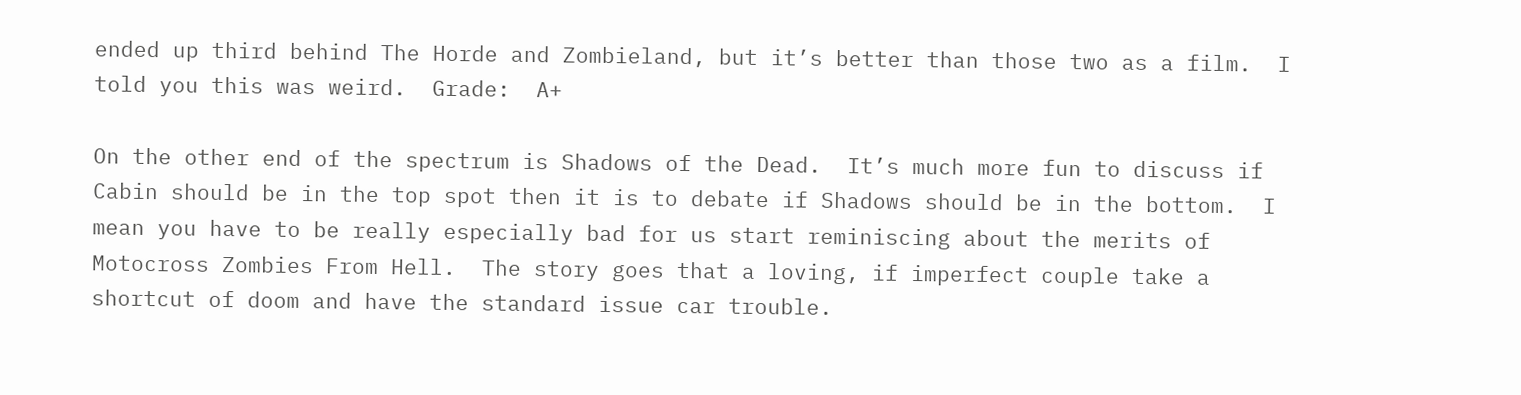ended up third behind The Horde and Zombieland, but it’s better than those two as a film.  I told you this was weird.  Grade:  A+

On the other end of the spectrum is Shadows of the Dead.  It’s much more fun to discuss if Cabin should be in the top spot then it is to debate if Shadows should be in the bottom.  I mean you have to be really especially bad for us start reminiscing about the merits of Motocross Zombies From Hell.  The story goes that a loving, if imperfect couple take a shortcut of doom and have the standard issue car trouble.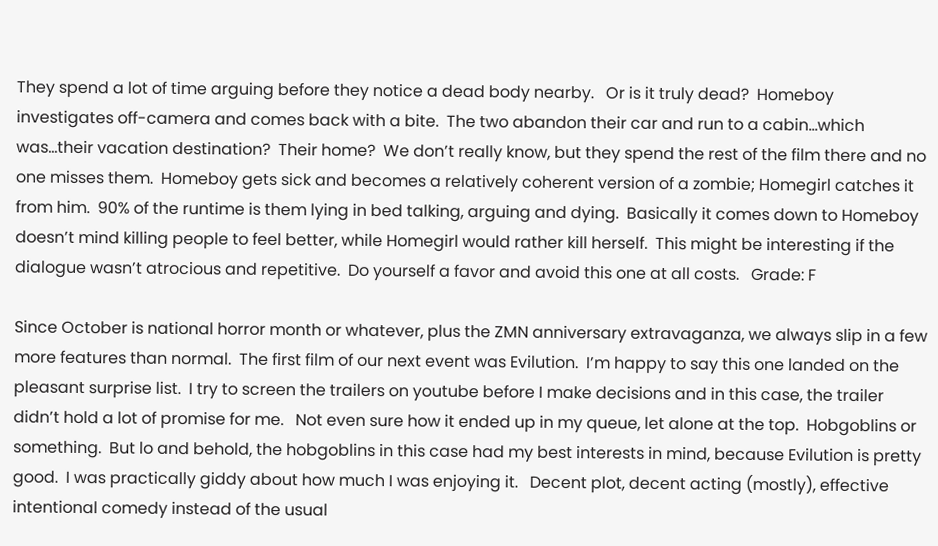They spend a lot of time arguing before they notice a dead body nearby.   Or is it truly dead?  Homeboy investigates off-camera and comes back with a bite.  The two abandon their car and run to a cabin…which was…their vacation destination?  Their home?  We don’t really know, but they spend the rest of the film there and no one misses them.  Homeboy gets sick and becomes a relatively coherent version of a zombie; Homegirl catches it from him.  90% of the runtime is them lying in bed talking, arguing and dying.  Basically it comes down to Homeboy doesn’t mind killing people to feel better, while Homegirl would rather kill herself.  This might be interesting if the dialogue wasn’t atrocious and repetitive.  Do yourself a favor and avoid this one at all costs.   Grade: F

Since October is national horror month or whatever, plus the ZMN anniversary extravaganza, we always slip in a few more features than normal.  The first film of our next event was Evilution.  I’m happy to say this one landed on the pleasant surprise list.  I try to screen the trailers on youtube before I make decisions and in this case, the trailer didn’t hold a lot of promise for me.   Not even sure how it ended up in my queue, let alone at the top.  Hobgoblins or something.  But lo and behold, the hobgoblins in this case had my best interests in mind, because Evilution is pretty good.  I was practically giddy about how much I was enjoying it.   Decent plot, decent acting (mostly), effective intentional comedy instead of the usual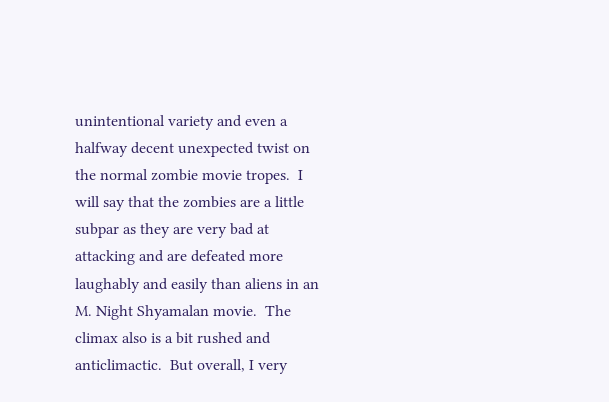unintentional variety and even a halfway decent unexpected twist on the normal zombie movie tropes.  I will say that the zombies are a little subpar as they are very bad at attacking and are defeated more laughably and easily than aliens in an M. Night Shyamalan movie.  The climax also is a bit rushed and anticlimactic.  But overall, I very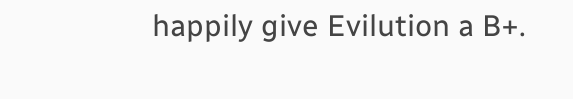happily give Evilution a B+.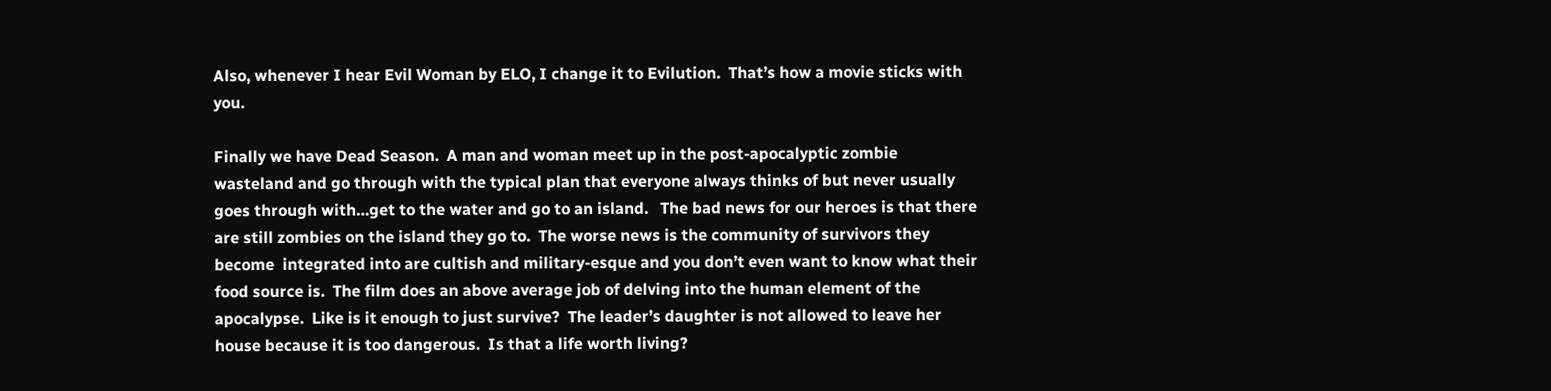Also, whenever I hear Evil Woman by ELO, I change it to Evilution.  That’s how a movie sticks with you.

Finally we have Dead Season.  A man and woman meet up in the post-apocalyptic zombie wasteland and go through with the typical plan that everyone always thinks of but never usually goes through with…get to the water and go to an island.   The bad news for our heroes is that there are still zombies on the island they go to.  The worse news is the community of survivors they become  integrated into are cultish and military-esque and you don’t even want to know what their food source is.  The film does an above average job of delving into the human element of the apocalypse.  Like is it enough to just survive?  The leader’s daughter is not allowed to leave her house because it is too dangerous.  Is that a life worth living?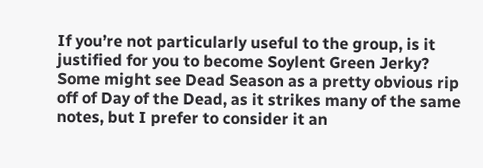If you’re not particularly useful to the group, is it justified for you to become Soylent Green Jerky?  Some might see Dead Season as a pretty obvious rip off of Day of the Dead, as it strikes many of the same notes, but I prefer to consider it an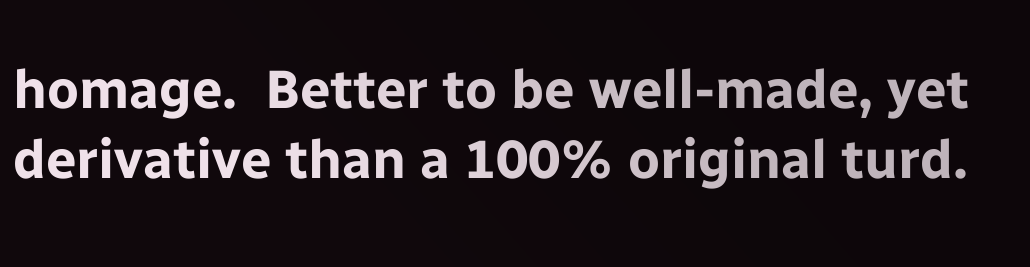homage.  Better to be well-made, yet derivative than a 100% original turd.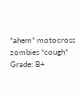*ahem* motocross zombies *cough*   Grade: B+